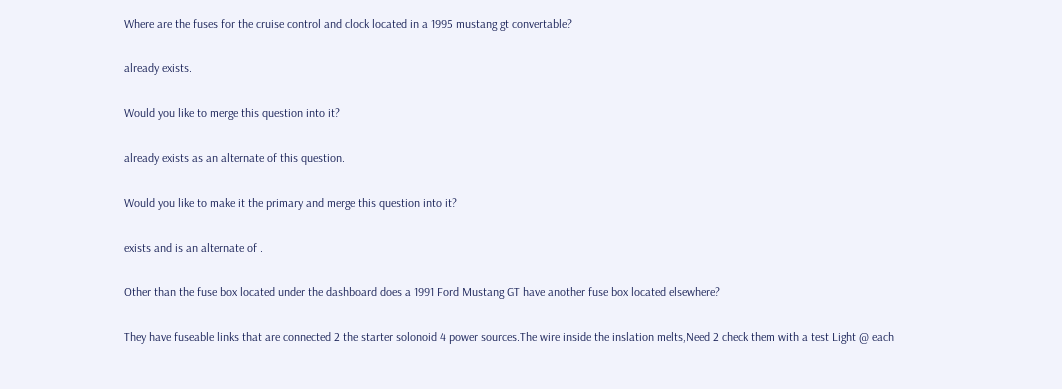Where are the fuses for the cruise control and clock located in a 1995 mustang gt convertable?

already exists.

Would you like to merge this question into it?

already exists as an alternate of this question.

Would you like to make it the primary and merge this question into it?

exists and is an alternate of .

Other than the fuse box located under the dashboard does a 1991 Ford Mustang GT have another fuse box located elsewhere?

They have fuseable links that are connected 2 the starter solonoid 4 power sources.The wire inside the inslation melts,Need 2 check them with a test Light @ each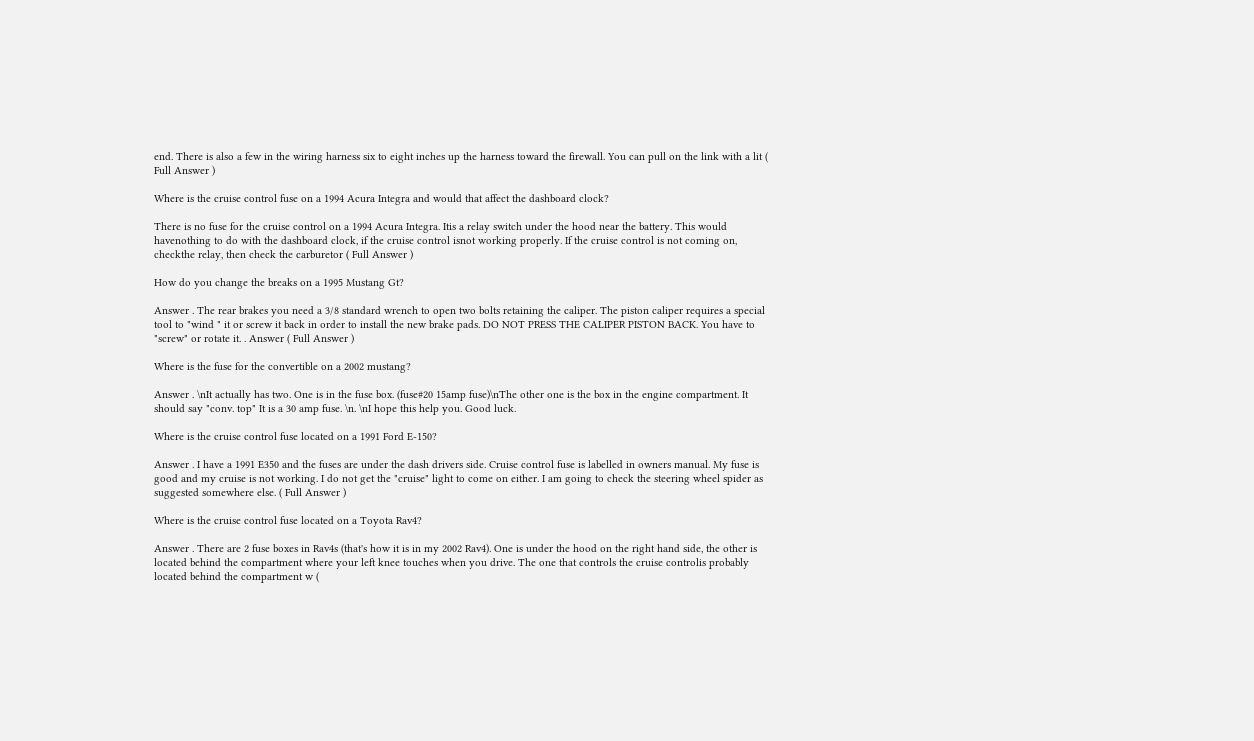end. There is also a few in the wiring harness six to eight inches up the harness toward the firewall. You can pull on the link with a lit ( Full Answer )

Where is the cruise control fuse on a 1994 Acura Integra and would that affect the dashboard clock?

There is no fuse for the cruise control on a 1994 Acura Integra. Itis a relay switch under the hood near the battery. This would havenothing to do with the dashboard clock, if the cruise control isnot working properly. If the cruise control is not coming on, checkthe relay, then check the carburetor ( Full Answer )

How do you change the breaks on a 1995 Mustang Gt?

Answer . The rear brakes you need a 3/8 standard wrench to open two bolts retaining the caliper. The piston caliper requires a special tool to "wind " it or screw it back in order to install the new brake pads. DO NOT PRESS THE CALIPER PISTON BACK. You have to "screw" or rotate it. . Answer ( Full Answer )

Where is the fuse for the convertible on a 2002 mustang?

Answer . \nIt actually has two. One is in the fuse box. (fuse#20 15amp fuse)\nThe other one is the box in the engine compartment. It should say "conv. top" It is a 30 amp fuse. \n. \nI hope this help you. Good luck.

Where is the cruise control fuse located on a 1991 Ford E-150?

Answer . I have a 1991 E350 and the fuses are under the dash drivers side. Cruise control fuse is labelled in owners manual. My fuse is good and my cruise is not working. I do not get the "cruise" light to come on either. I am going to check the steering wheel spider as suggested somewhere else. ( Full Answer )

Where is the cruise control fuse located on a Toyota Rav4?

Answer . There are 2 fuse boxes in Rav4s (that's how it is in my 2002 Rav4). One is under the hood on the right hand side, the other is located behind the compartment where your left knee touches when you drive. The one that controls the cruise controlis probably located behind the compartment w (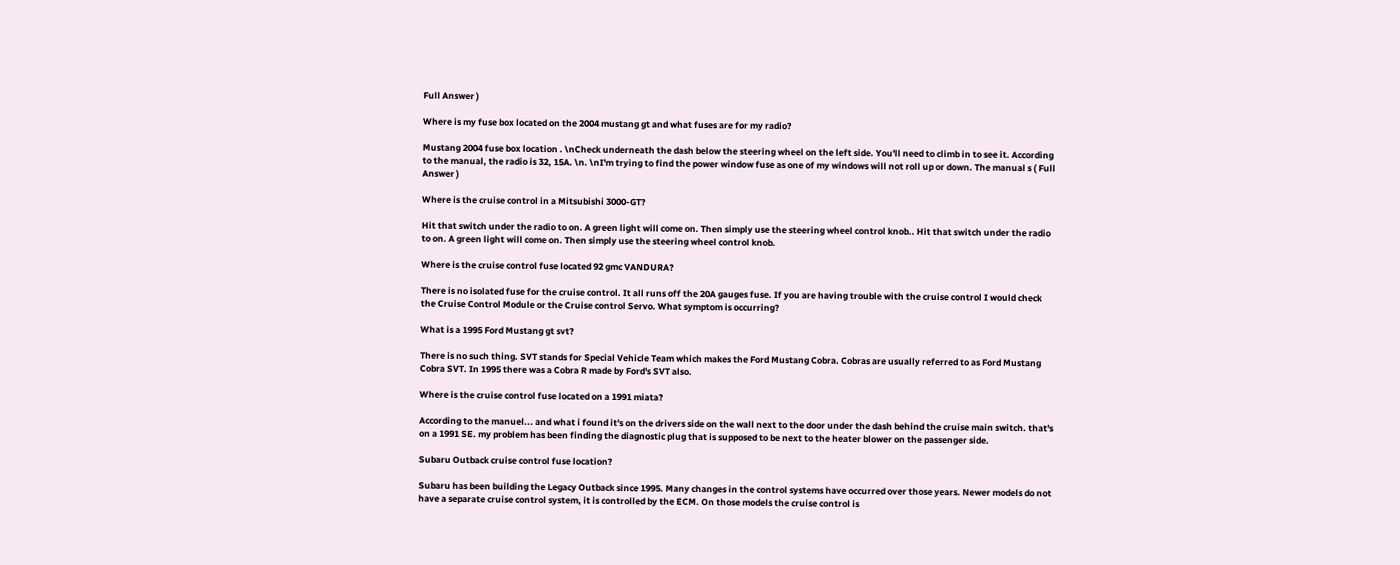Full Answer )

Where is my fuse box located on the 2004 mustang gt and what fuses are for my radio?

Mustang 2004 fuse box location . \nCheck underneath the dash below the steering wheel on the left side. You'll need to climb in to see it. According to the manual, the radio is 32, 15A. \n. \nI'm trying to find the power window fuse as one of my windows will not roll up or down. The manual s ( Full Answer )

Where is the cruise control in a Mitsubishi 3000-GT?

Hit that switch under the radio to on. A green light will come on. Then simply use the steering wheel control knob.. Hit that switch under the radio to on. A green light will come on. Then simply use the steering wheel control knob.

Where is the cruise control fuse located 92 gmc VANDURA?

There is no isolated fuse for the cruise control. It all runs off the 20A gauges fuse. If you are having trouble with the cruise control I would check the Cruise Control Module or the Cruise control Servo. What symptom is occurring?

What is a 1995 Ford Mustang gt svt?

There is no such thing. SVT stands for Special Vehicle Team which makes the Ford Mustang Cobra. Cobras are usually referred to as Ford Mustang Cobra SVT. In 1995 there was a Cobra R made by Ford's SVT also.

Where is the cruise control fuse located on a 1991 miata?

According to the manuel... and what i found it's on the drivers side on the wall next to the door under the dash behind the cruise main switch. that's on a 1991 SE. my problem has been finding the diagnostic plug that is supposed to be next to the heater blower on the passenger side.

Subaru Outback cruise control fuse location?

Subaru has been building the Legacy Outback since 1995. Many changes in the control systems have occurred over those years. Newer models do not have a separate cruise control system, it is controlled by the ECM. On those models the cruise control is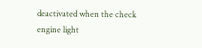deactivated when the check engine light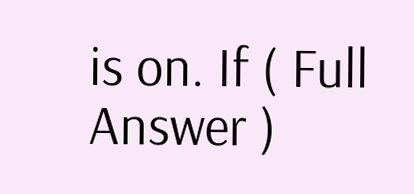is on. If ( Full Answer )